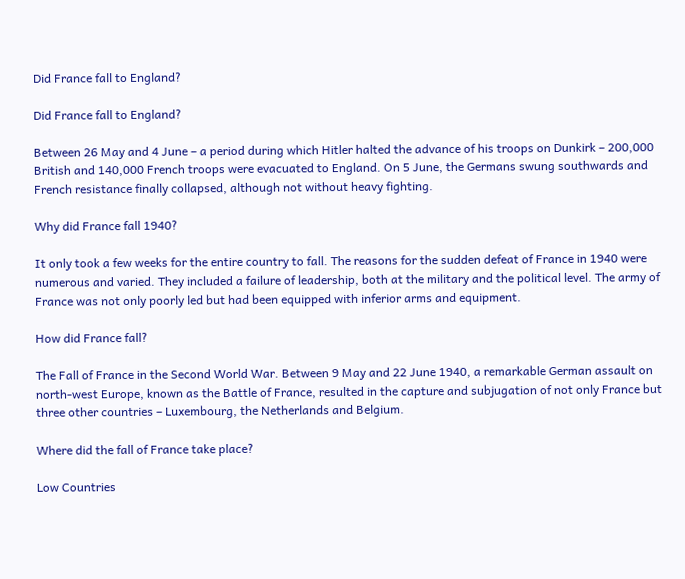Did France fall to England?

Did France fall to England?

Between 26 May and 4 June – a period during which Hitler halted the advance of his troops on Dunkirk – 200,000 British and 140,000 French troops were evacuated to England. On 5 June, the Germans swung southwards and French resistance finally collapsed, although not without heavy fighting.

Why did France fall 1940?

It only took a few weeks for the entire country to fall. The reasons for the sudden defeat of France in 1940 were numerous and varied. They included a failure of leadership, both at the military and the political level. The army of France was not only poorly led but had been equipped with inferior arms and equipment.

How did France fall?

The Fall of France in the Second World War. Between 9 May and 22 June 1940, a remarkable German assault on north-west Europe, known as the Battle of France, resulted in the capture and subjugation of not only France but three other countries – Luxembourg, the Netherlands and Belgium.

Where did the fall of France take place?

Low Countries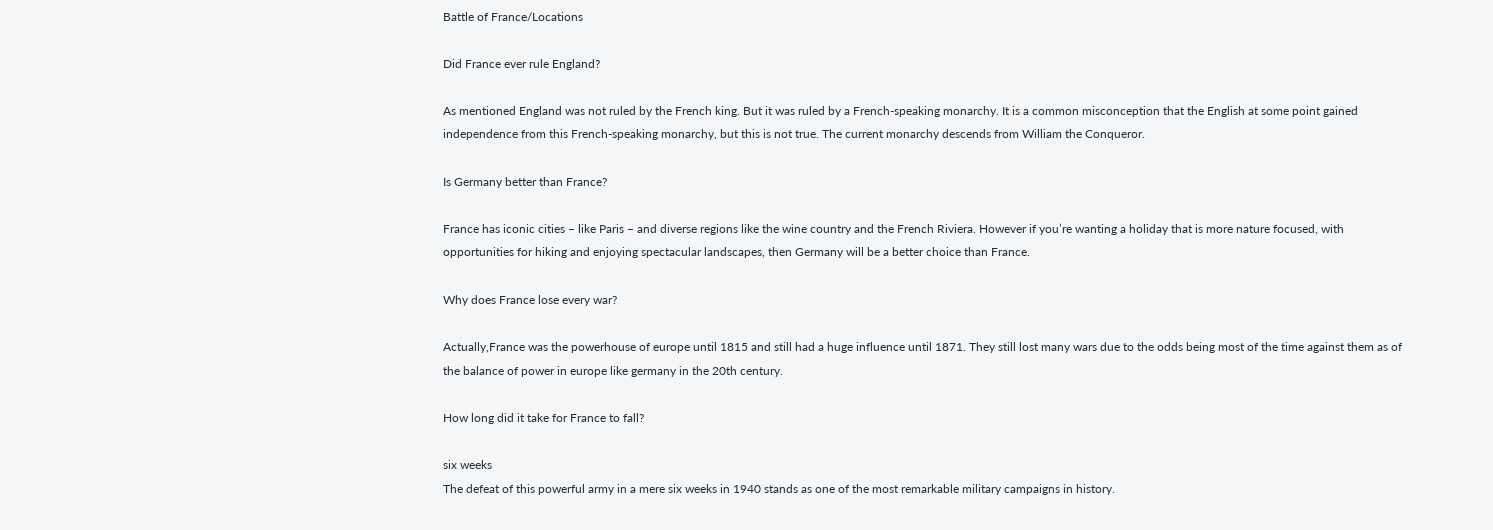Battle of France/Locations

Did France ever rule England?

As mentioned England was not ruled by the French king. But it was ruled by a French-speaking monarchy. It is a common misconception that the English at some point gained independence from this French-speaking monarchy, but this is not true. The current monarchy descends from William the Conqueror.

Is Germany better than France?

France has iconic cities – like Paris – and diverse regions like the wine country and the French Riviera. However if you’re wanting a holiday that is more nature focused, with opportunities for hiking and enjoying spectacular landscapes, then Germany will be a better choice than France.

Why does France lose every war?

Actually,France was the powerhouse of europe until 1815 and still had a huge influence until 1871. They still lost many wars due to the odds being most of the time against them as of the balance of power in europe like germany in the 20th century.

How long did it take for France to fall?

six weeks
The defeat of this powerful army in a mere six weeks in 1940 stands as one of the most remarkable military campaigns in history.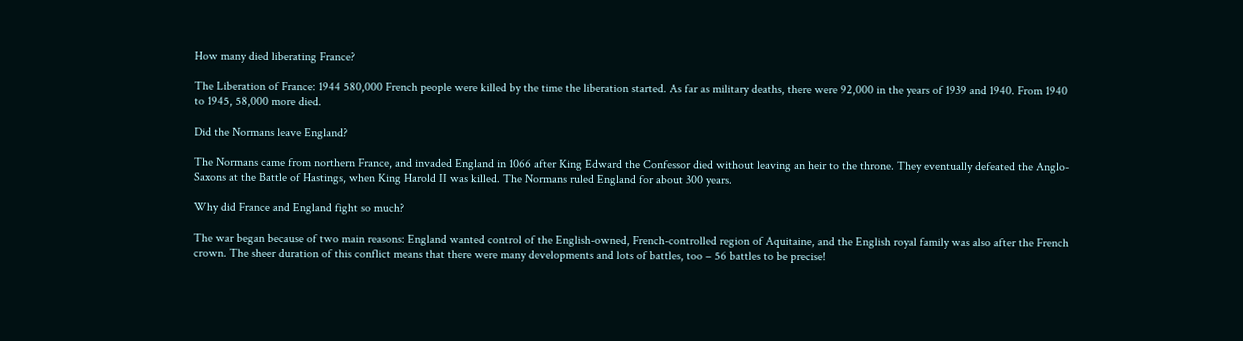How many died liberating France?

The Liberation of France: 1944 580,000 French people were killed by the time the liberation started. As far as military deaths, there were 92,000 in the years of 1939 and 1940. From 1940 to 1945, 58,000 more died.

Did the Normans leave England?

The Normans came from northern France, and invaded England in 1066 after King Edward the Confessor died without leaving an heir to the throne. They eventually defeated the Anglo-Saxons at the Battle of Hastings, when King Harold II was killed. The Normans ruled England for about 300 years.

Why did France and England fight so much?

The war began because of two main reasons: England wanted control of the English-owned, French-controlled region of Aquitaine, and the English royal family was also after the French crown. The sheer duration of this conflict means that there were many developments and lots of battles, too – 56 battles to be precise!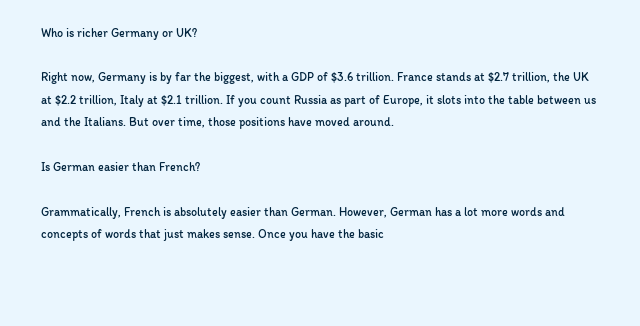Who is richer Germany or UK?

Right now, Germany is by far the biggest, with a GDP of $3.6 trillion. France stands at $2.7 trillion, the UK at $2.2 trillion, Italy at $2.1 trillion. If you count Russia as part of Europe, it slots into the table between us and the Italians. But over time, those positions have moved around.

Is German easier than French?

Grammatically, French is absolutely easier than German. However, German has a lot more words and concepts of words that just makes sense. Once you have the basic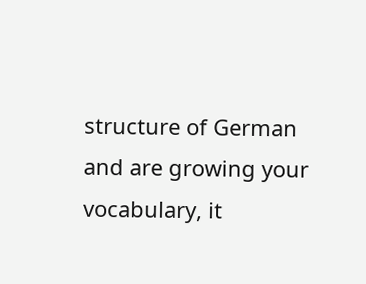structure of German and are growing your vocabulary, it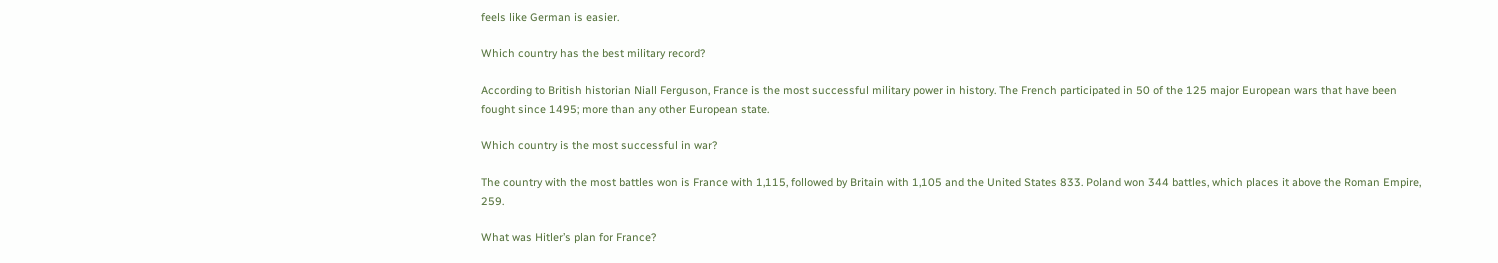feels like German is easier.

Which country has the best military record?

According to British historian Niall Ferguson, France is the most successful military power in history. The French participated in 50 of the 125 major European wars that have been fought since 1495; more than any other European state.

Which country is the most successful in war?

The country with the most battles won is France with 1,115, followed by Britain with 1,105 and the United States 833. Poland won 344 battles, which places it above the Roman Empire, 259.

What was Hitler’s plan for France?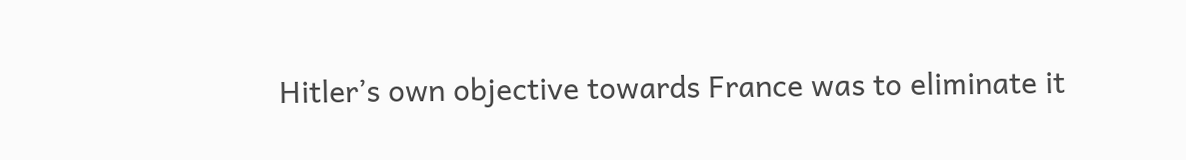Hitler’s own objective towards France was to eliminate it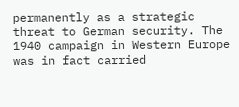permanently as a strategic threat to German security. The 1940 campaign in Western Europe was in fact carried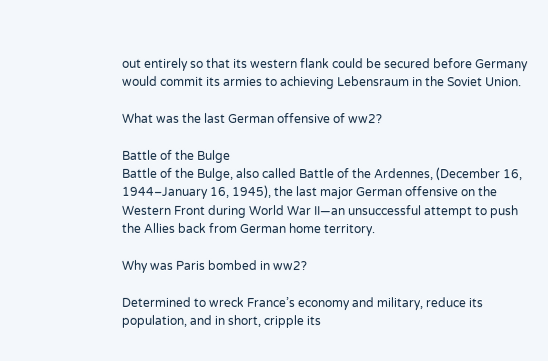out entirely so that its western flank could be secured before Germany would commit its armies to achieving Lebensraum in the Soviet Union.

What was the last German offensive of ww2?

Battle of the Bulge
Battle of the Bulge, also called Battle of the Ardennes, (December 16, 1944–January 16, 1945), the last major German offensive on the Western Front during World War II—an unsuccessful attempt to push the Allies back from German home territory.

Why was Paris bombed in ww2?

Determined to wreck France’s economy and military, reduce its population, and in short, cripple its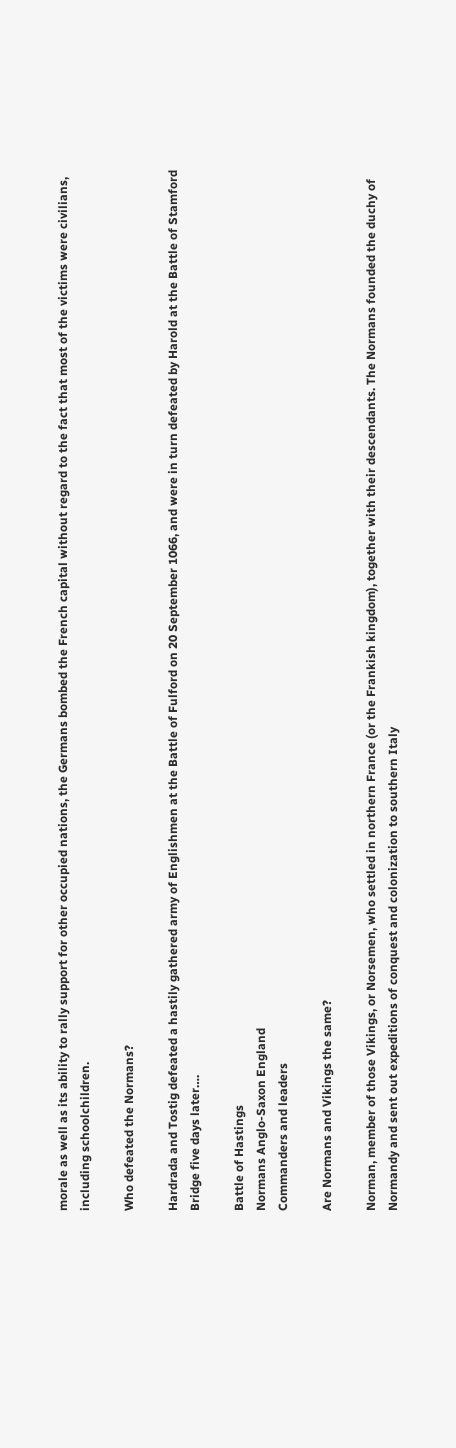morale as well as its ability to rally support for other occupied nations, the Germans bombed the French capital without regard to the fact that most of the victims were civilians, including schoolchildren.

Who defeated the Normans?

Hardrada and Tostig defeated a hastily gathered army of Englishmen at the Battle of Fulford on 20 September 1066, and were in turn defeated by Harold at the Battle of Stamford Bridge five days later….

Battle of Hastings
Normans Anglo-Saxon England
Commanders and leaders

Are Normans and Vikings the same?

Norman, member of those Vikings, or Norsemen, who settled in northern France (or the Frankish kingdom), together with their descendants. The Normans founded the duchy of Normandy and sent out expeditions of conquest and colonization to southern Italy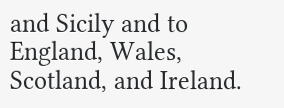and Sicily and to England, Wales, Scotland, and Ireland.